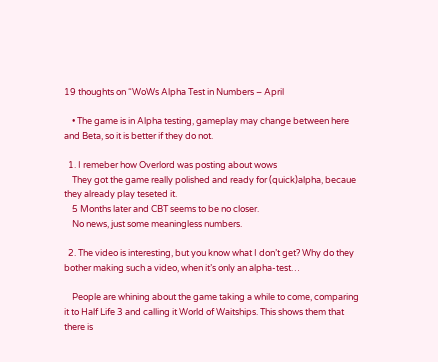19 thoughts on “WoWs Alpha Test in Numbers – April

    • The game is in Alpha testing, gameplay may change between here and Beta, so it is better if they do not.

  1. I remeber how Overlord was posting about wows
    They got the game really polished and ready for (quick)alpha, becaue they already play teseted it.
    5 Months later and CBT seems to be no closer.
    No news, just some meaningless numbers.

  2. The video is interesting, but you know what I don’t get? Why do they bother making such a video, when it’s only an alpha-test…

    People are whining about the game taking a while to come, comparing it to Half Life 3 and calling it World of Waitships. This shows them that there is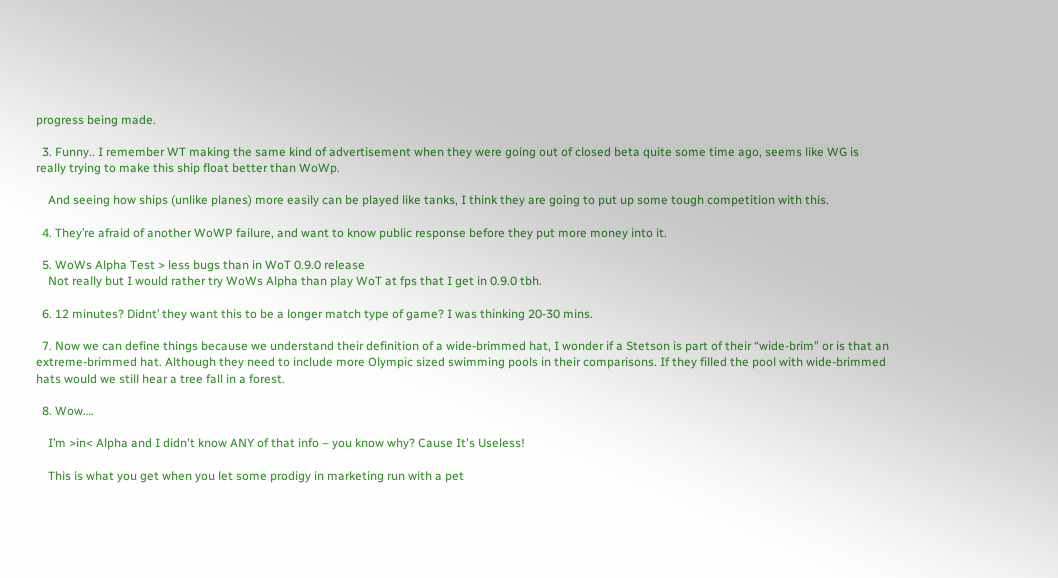progress being made.

  3. Funny.. I remember WT making the same kind of advertisement when they were going out of closed beta quite some time ago, seems like WG is really trying to make this ship float better than WoWp.

    And seeing how ships (unlike planes) more easily can be played like tanks, I think they are going to put up some tough competition with this.

  4. They’re afraid of another WoWP failure, and want to know public response before they put more money into it.

  5. WoWs Alpha Test > less bugs than in WoT 0.9.0 release
    Not really but I would rather try WoWs Alpha than play WoT at fps that I get in 0.9.0 tbh.

  6. 12 minutes? Didnt’ they want this to be a longer match type of game? I was thinking 20-30 mins.

  7. Now we can define things because we understand their definition of a wide-brimmed hat, I wonder if a Stetson is part of their “wide-brim” or is that an extreme-brimmed hat. Although they need to include more Olympic sized swimming pools in their comparisons. If they filled the pool with wide-brimmed hats would we still hear a tree fall in a forest.

  8. Wow….

    I’m >in< Alpha and I didn't know ANY of that info – you know why? Cause It's Useless!

    This is what you get when you let some prodigy in marketing run with a pet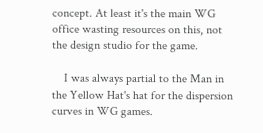concept. At least it's the main WG office wasting resources on this, not the design studio for the game.

    I was always partial to the Man in the Yellow Hat's hat for the dispersion curves in WG games.